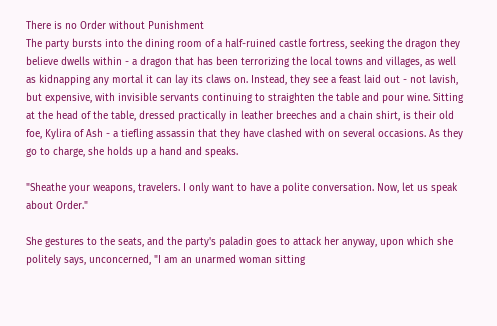There is no Order without Punishment
The party bursts into the dining room of a half-ruined castle fortress, seeking the dragon they believe dwells within - a dragon that has been terrorizing the local towns and villages, as well as kidnapping any mortal it can lay its claws on. Instead, they see a feast laid out - not lavish, but expensive, with invisible servants continuing to straighten the table and pour wine. Sitting at the head of the table, dressed practically in leather breeches and a chain shirt, is their old foe, Kylira of Ash - a tiefling assassin that they have clashed with on several occasions. As they go to charge, she holds up a hand and speaks.

"Sheathe your weapons, travelers. I only want to have a polite conversation. Now, let us speak about Order."

She gestures to the seats, and the party's paladin goes to attack her anyway, upon which she politely says, unconcerned, "I am an unarmed woman sitting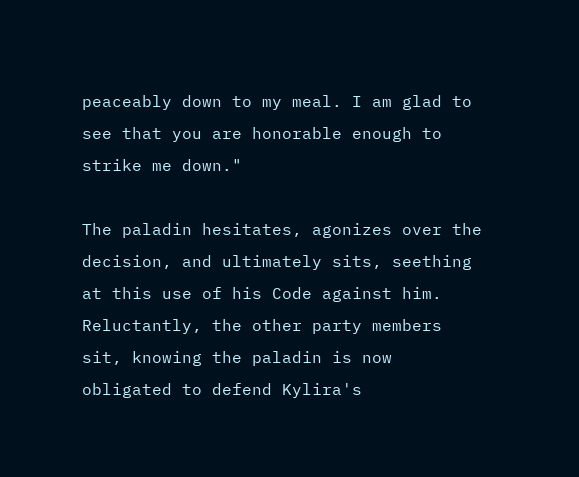peaceably down to my meal. I am glad to see that you are honorable enough to strike me down."

The paladin hesitates, agonizes over the decision, and ultimately sits, seething at this use of his Code against him. Reluctantly, the other party members sit, knowing the paladin is now obligated to defend Kylira's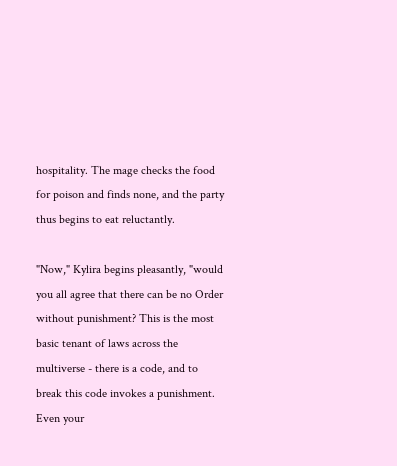hospitality. The mage checks the food for poison and finds none, and the party thus begins to eat reluctantly.

"Now," Kylira begins pleasantly, "would you all agree that there can be no Order without punishment? This is the most basic tenant of laws across the multiverse - there is a code, and to break this code invokes a punishment. Even your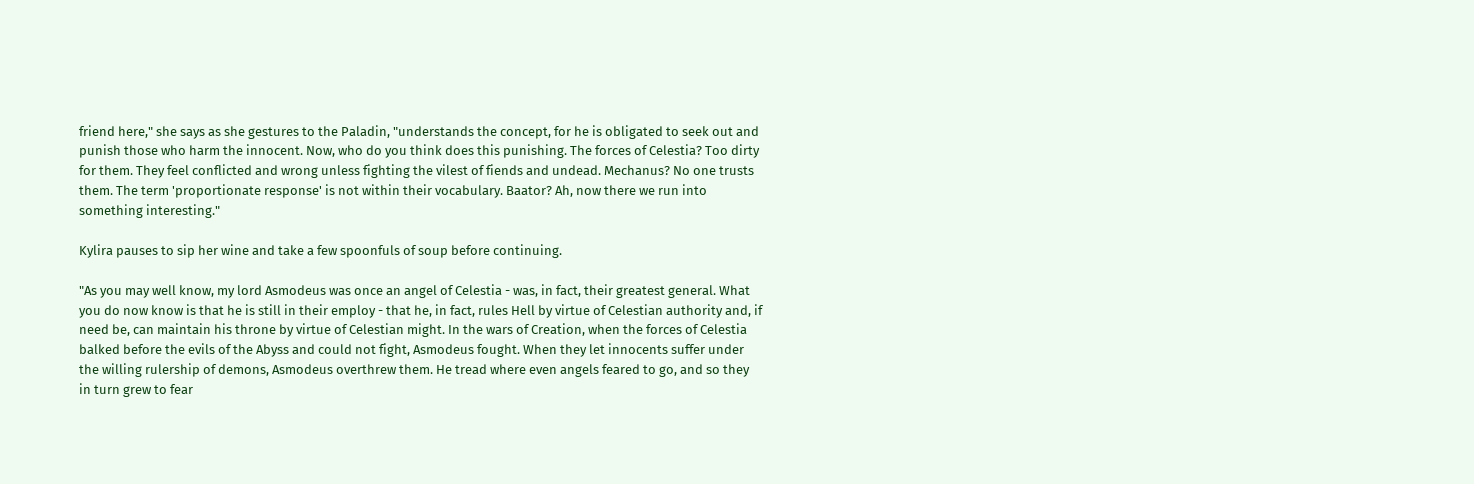friend here," she says as she gestures to the Paladin, "understands the concept, for he is obligated to seek out and punish those who harm the innocent. Now, who do you think does this punishing. The forces of Celestia? Too dirty for them. They feel conflicted and wrong unless fighting the vilest of fiends and undead. Mechanus? No one trusts them. The term 'proportionate response' is not within their vocabulary. Baator? Ah, now there we run into something interesting."

Kylira pauses to sip her wine and take a few spoonfuls of soup before continuing.

"As you may well know, my lord Asmodeus was once an angel of Celestia - was, in fact, their greatest general. What you do now know is that he is still in their employ - that he, in fact, rules Hell by virtue of Celestian authority and, if need be, can maintain his throne by virtue of Celestian might. In the wars of Creation, when the forces of Celestia balked before the evils of the Abyss and could not fight, Asmodeus fought. When they let innocents suffer under the willing rulership of demons, Asmodeus overthrew them. He tread where even angels feared to go, and so they in turn grew to fear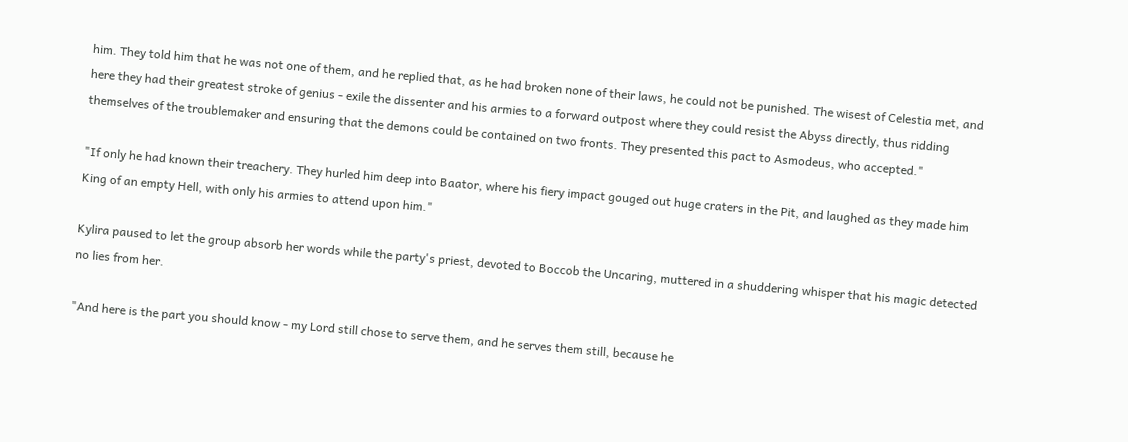him. They told him that he was not one of them, and he replied that, as he had broken none of their laws, he could not be punished. The wisest of Celestia met, and here they had their greatest stroke of genius - exile the dissenter and his armies to a forward outpost where they could resist the Abyss directly, thus ridding themselves of the troublemaker and ensuring that the demons could be contained on two fronts. They presented this pact to Asmodeus, who accepted."

"If only he had known their treachery. They hurled him deep into Baator, where his fiery impact gouged out huge craters in the Pit, and laughed as they made him King of an empty Hell, with only his armies to attend upon him."

Kylira paused to let the group absorb her words while the party's priest, devoted to Boccob the Uncaring, muttered in a shuddering whisper that his magic detected no lies from her.

"And here is the part you should know - my Lord still chose to serve them, and he serves them still, because he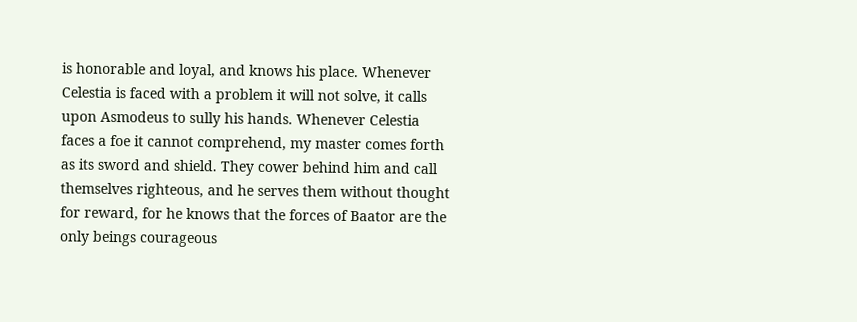is honorable and loyal, and knows his place. Whenever Celestia is faced with a problem it will not solve, it calls upon Asmodeus to sully his hands. Whenever Celestia faces a foe it cannot comprehend, my master comes forth as its sword and shield. They cower behind him and call themselves righteous, and he serves them without thought for reward, for he knows that the forces of Baator are the only beings courageous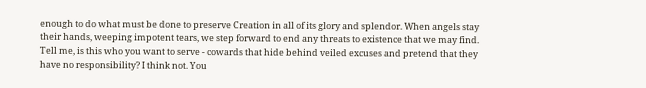enough to do what must be done to preserve Creation in all of its glory and splendor. When angels stay their hands, weeping impotent tears, we step forward to end any threats to existence that we may find. Tell me, is this who you want to serve - cowards that hide behind veiled excuses and pretend that they have no responsibility? I think not. You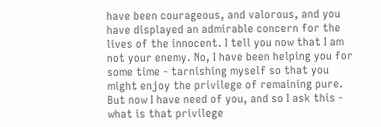have been courageous, and valorous, and you have displayed an admirable concern for the lives of the innocent. I tell you now that I am not your enemy. No, I have been helping you for some time - tarnishing myself so that you might enjoy the privilege of remaining pure. But now I have need of you, and so I ask this - what is that privilege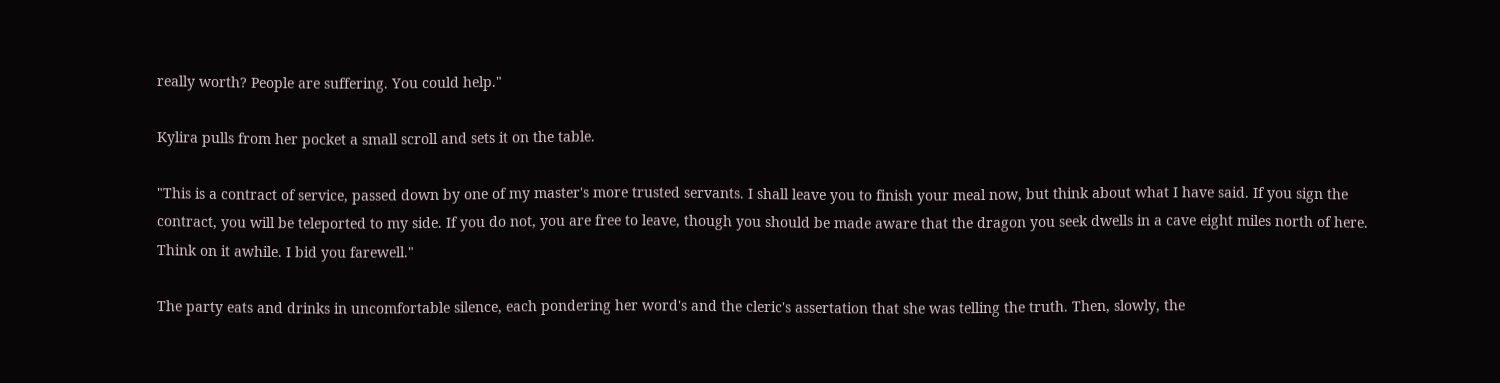really worth? People are suffering. You could help."

Kylira pulls from her pocket a small scroll and sets it on the table.

"This is a contract of service, passed down by one of my master's more trusted servants. I shall leave you to finish your meal now, but think about what I have said. If you sign the contract, you will be teleported to my side. If you do not, you are free to leave, though you should be made aware that the dragon you seek dwells in a cave eight miles north of here. Think on it awhile. I bid you farewell."

The party eats and drinks in uncomfortable silence, each pondering her word's and the cleric's assertation that she was telling the truth. Then, slowly, the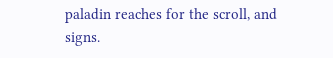paladin reaches for the scroll, and signs.